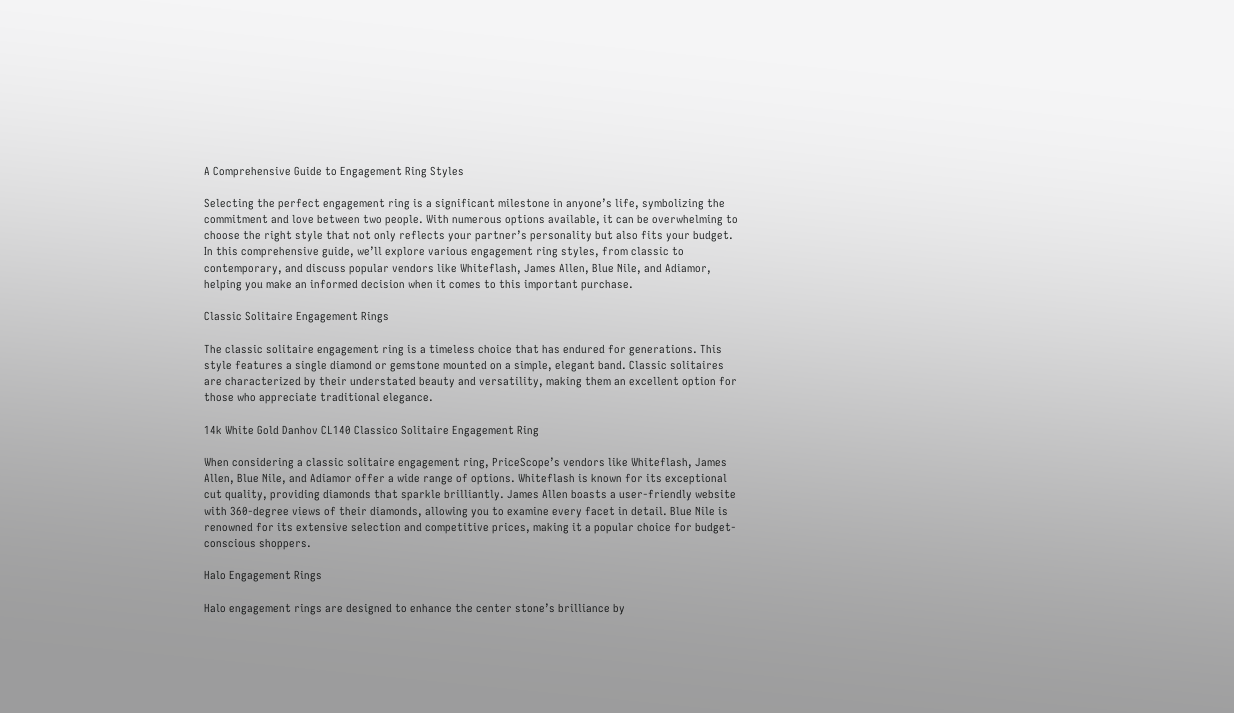A Comprehensive Guide to Engagement Ring Styles

Selecting the perfect engagement ring is a significant milestone in anyone’s life, symbolizing the commitment and love between two people. With numerous options available, it can be overwhelming to choose the right style that not only reflects your partner’s personality but also fits your budget. In this comprehensive guide, we’ll explore various engagement ring styles, from classic to contemporary, and discuss popular vendors like Whiteflash, James Allen, Blue Nile, and Adiamor, helping you make an informed decision when it comes to this important purchase.

Classic Solitaire Engagement Rings

The classic solitaire engagement ring is a timeless choice that has endured for generations. This style features a single diamond or gemstone mounted on a simple, elegant band. Classic solitaires are characterized by their understated beauty and versatility, making them an excellent option for those who appreciate traditional elegance.

14k White Gold Danhov CL140 Classico Solitaire Engagement Ring

When considering a classic solitaire engagement ring, PriceScope’s vendors like Whiteflash, James Allen, Blue Nile, and Adiamor offer a wide range of options. Whiteflash is known for its exceptional cut quality, providing diamonds that sparkle brilliantly. James Allen boasts a user-friendly website with 360-degree views of their diamonds, allowing you to examine every facet in detail. Blue Nile is renowned for its extensive selection and competitive prices, making it a popular choice for budget-conscious shoppers.

Halo Engagement Rings

Halo engagement rings are designed to enhance the center stone’s brilliance by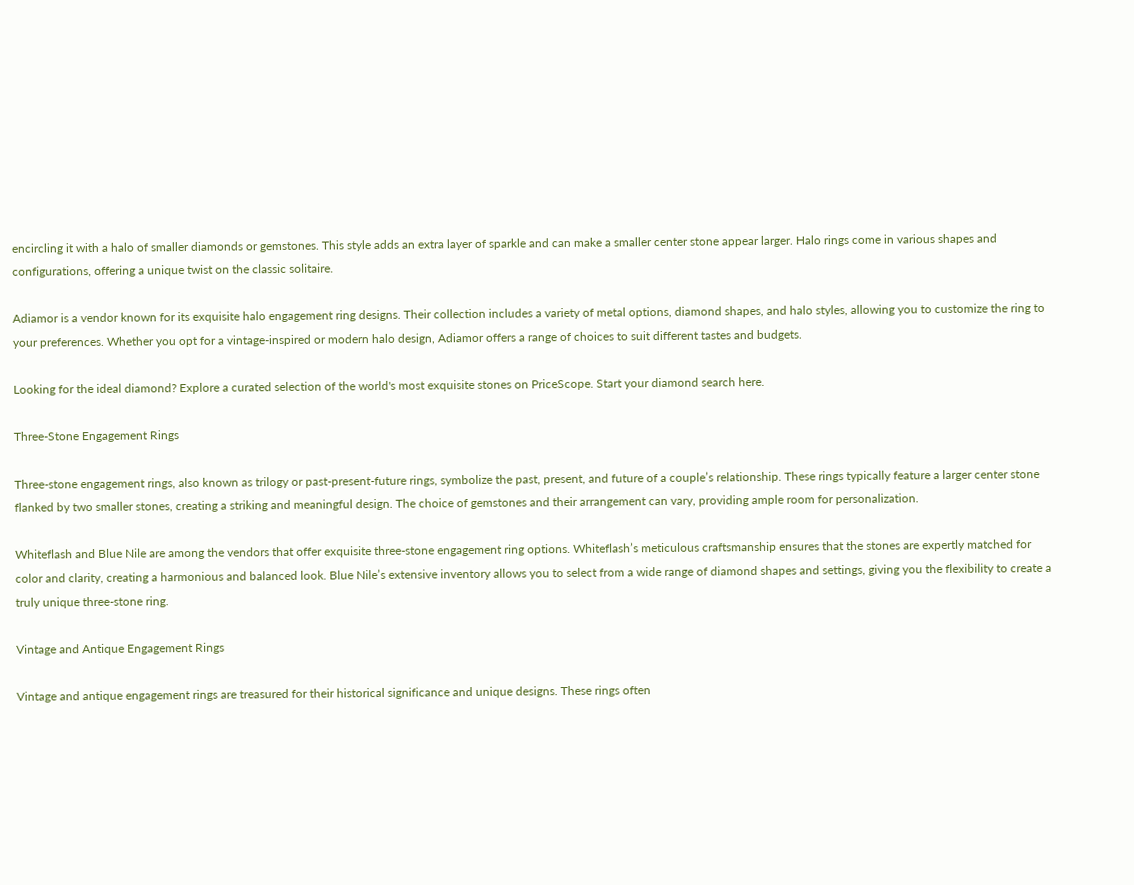encircling it with a halo of smaller diamonds or gemstones. This style adds an extra layer of sparkle and can make a smaller center stone appear larger. Halo rings come in various shapes and configurations, offering a unique twist on the classic solitaire.

Adiamor is a vendor known for its exquisite halo engagement ring designs. Their collection includes a variety of metal options, diamond shapes, and halo styles, allowing you to customize the ring to your preferences. Whether you opt for a vintage-inspired or modern halo design, Adiamor offers a range of choices to suit different tastes and budgets.

Looking for the ideal diamond? Explore a curated selection of the world's most exquisite stones on PriceScope. Start your diamond search here.

Three-Stone Engagement Rings

Three-stone engagement rings, also known as trilogy or past-present-future rings, symbolize the past, present, and future of a couple’s relationship. These rings typically feature a larger center stone flanked by two smaller stones, creating a striking and meaningful design. The choice of gemstones and their arrangement can vary, providing ample room for personalization.

Whiteflash and Blue Nile are among the vendors that offer exquisite three-stone engagement ring options. Whiteflash’s meticulous craftsmanship ensures that the stones are expertly matched for color and clarity, creating a harmonious and balanced look. Blue Nile’s extensive inventory allows you to select from a wide range of diamond shapes and settings, giving you the flexibility to create a truly unique three-stone ring.

Vintage and Antique Engagement Rings

Vintage and antique engagement rings are treasured for their historical significance and unique designs. These rings often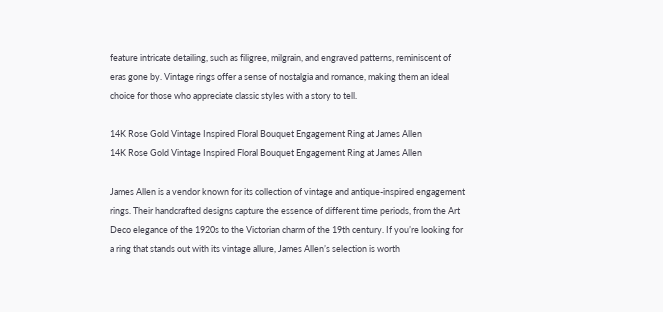feature intricate detailing, such as filigree, milgrain, and engraved patterns, reminiscent of eras gone by. Vintage rings offer a sense of nostalgia and romance, making them an ideal choice for those who appreciate classic styles with a story to tell.

14K Rose Gold Vintage Inspired Floral Bouquet Engagement Ring at James Allen
14K Rose Gold Vintage Inspired Floral Bouquet Engagement Ring at James Allen

James Allen is a vendor known for its collection of vintage and antique-inspired engagement rings. Their handcrafted designs capture the essence of different time periods, from the Art Deco elegance of the 1920s to the Victorian charm of the 19th century. If you’re looking for a ring that stands out with its vintage allure, James Allen’s selection is worth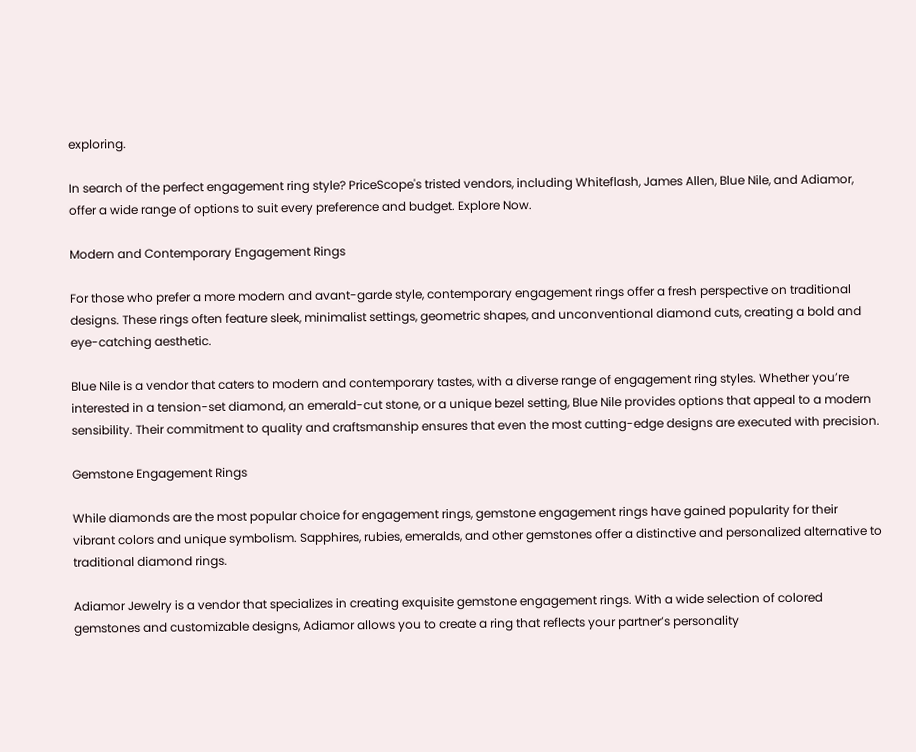exploring.

In search of the perfect engagement ring style? PriceScope's tristed vendors, including Whiteflash, James Allen, Blue Nile, and Adiamor, offer a wide range of options to suit every preference and budget. Explore Now.

Modern and Contemporary Engagement Rings

For those who prefer a more modern and avant-garde style, contemporary engagement rings offer a fresh perspective on traditional designs. These rings often feature sleek, minimalist settings, geometric shapes, and unconventional diamond cuts, creating a bold and eye-catching aesthetic.

Blue Nile is a vendor that caters to modern and contemporary tastes, with a diverse range of engagement ring styles. Whether you’re interested in a tension-set diamond, an emerald-cut stone, or a unique bezel setting, Blue Nile provides options that appeal to a modern sensibility. Their commitment to quality and craftsmanship ensures that even the most cutting-edge designs are executed with precision.

Gemstone Engagement Rings

While diamonds are the most popular choice for engagement rings, gemstone engagement rings have gained popularity for their vibrant colors and unique symbolism. Sapphires, rubies, emeralds, and other gemstones offer a distinctive and personalized alternative to traditional diamond rings.

Adiamor Jewelry is a vendor that specializes in creating exquisite gemstone engagement rings. With a wide selection of colored gemstones and customizable designs, Adiamor allows you to create a ring that reflects your partner’s personality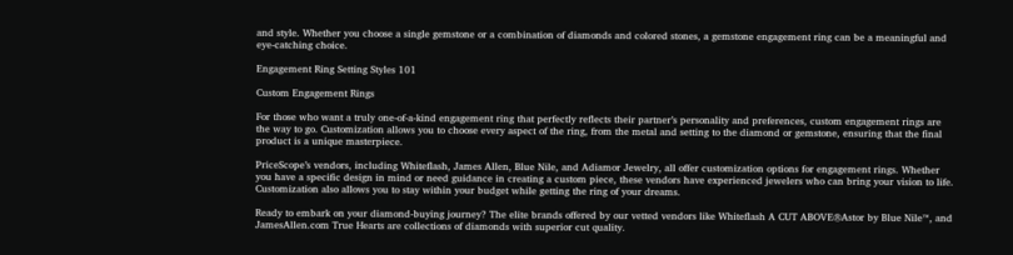and style. Whether you choose a single gemstone or a combination of diamonds and colored stones, a gemstone engagement ring can be a meaningful and eye-catching choice.

Engagement Ring Setting Styles 101

Custom Engagement Rings

For those who want a truly one-of-a-kind engagement ring that perfectly reflects their partner’s personality and preferences, custom engagement rings are the way to go. Customization allows you to choose every aspect of the ring, from the metal and setting to the diamond or gemstone, ensuring that the final product is a unique masterpiece.

PriceScope’s vendors, including Whiteflash, James Allen, Blue Nile, and Adiamor Jewelry, all offer customization options for engagement rings. Whether you have a specific design in mind or need guidance in creating a custom piece, these vendors have experienced jewelers who can bring your vision to life. Customization also allows you to stay within your budget while getting the ring of your dreams.

Ready to embark on your diamond-buying journey? The elite brands offered by our vetted vendors like Whiteflash A CUT ABOVE®Astor by Blue Nile™, and JamesAllen.com True Hearts are collections of diamonds with superior cut quality.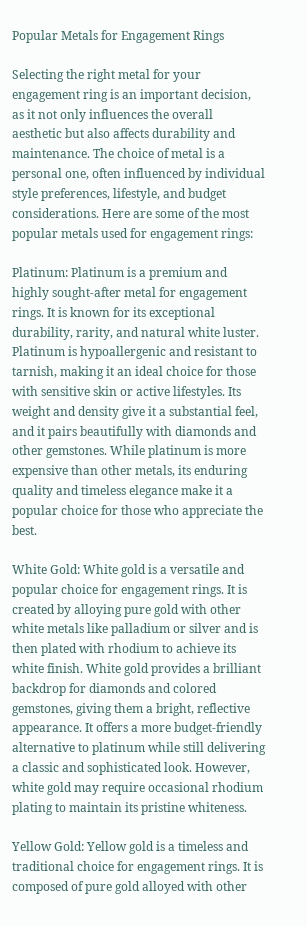Popular Metals for Engagement Rings

Selecting the right metal for your engagement ring is an important decision, as it not only influences the overall aesthetic but also affects durability and maintenance. The choice of metal is a personal one, often influenced by individual style preferences, lifestyle, and budget considerations. Here are some of the most popular metals used for engagement rings:

Platinum: Platinum is a premium and highly sought-after metal for engagement rings. It is known for its exceptional durability, rarity, and natural white luster. Platinum is hypoallergenic and resistant to tarnish, making it an ideal choice for those with sensitive skin or active lifestyles. Its weight and density give it a substantial feel, and it pairs beautifully with diamonds and other gemstones. While platinum is more expensive than other metals, its enduring quality and timeless elegance make it a popular choice for those who appreciate the best.

White Gold: White gold is a versatile and popular choice for engagement rings. It is created by alloying pure gold with other white metals like palladium or silver and is then plated with rhodium to achieve its white finish. White gold provides a brilliant backdrop for diamonds and colored gemstones, giving them a bright, reflective appearance. It offers a more budget-friendly alternative to platinum while still delivering a classic and sophisticated look. However, white gold may require occasional rhodium plating to maintain its pristine whiteness.

Yellow Gold: Yellow gold is a timeless and traditional choice for engagement rings. It is composed of pure gold alloyed with other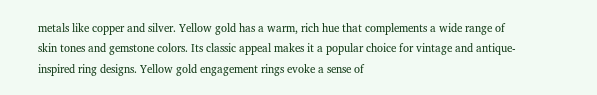metals like copper and silver. Yellow gold has a warm, rich hue that complements a wide range of skin tones and gemstone colors. Its classic appeal makes it a popular choice for vintage and antique-inspired ring designs. Yellow gold engagement rings evoke a sense of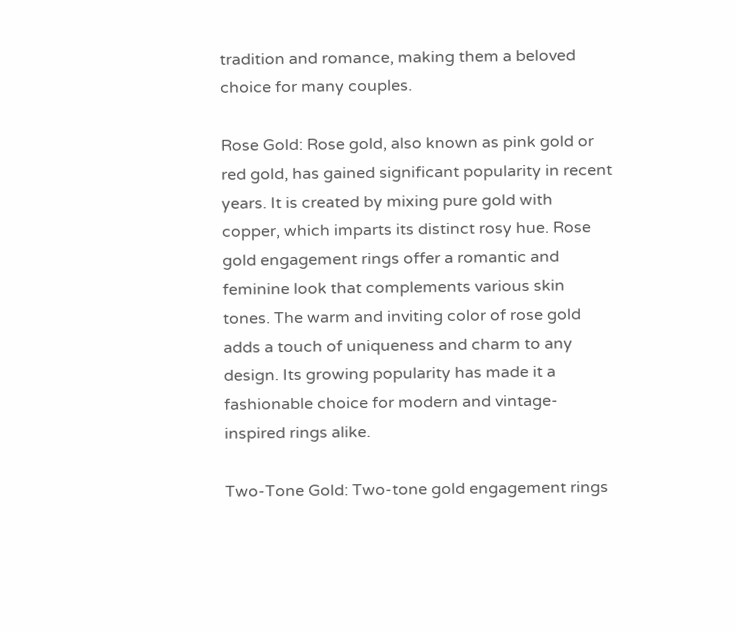tradition and romance, making them a beloved choice for many couples.

Rose Gold: Rose gold, also known as pink gold or red gold, has gained significant popularity in recent years. It is created by mixing pure gold with copper, which imparts its distinct rosy hue. Rose gold engagement rings offer a romantic and feminine look that complements various skin tones. The warm and inviting color of rose gold adds a touch of uniqueness and charm to any design. Its growing popularity has made it a fashionable choice for modern and vintage-inspired rings alike.

Two-Tone Gold: Two-tone gold engagement rings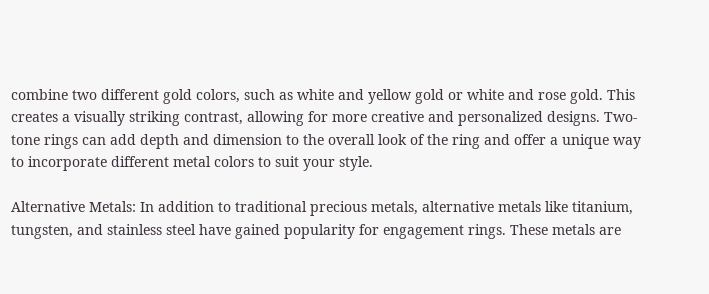combine two different gold colors, such as white and yellow gold or white and rose gold. This creates a visually striking contrast, allowing for more creative and personalized designs. Two-tone rings can add depth and dimension to the overall look of the ring and offer a unique way to incorporate different metal colors to suit your style.

Alternative Metals: In addition to traditional precious metals, alternative metals like titanium, tungsten, and stainless steel have gained popularity for engagement rings. These metals are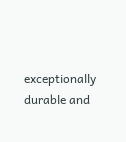exceptionally durable and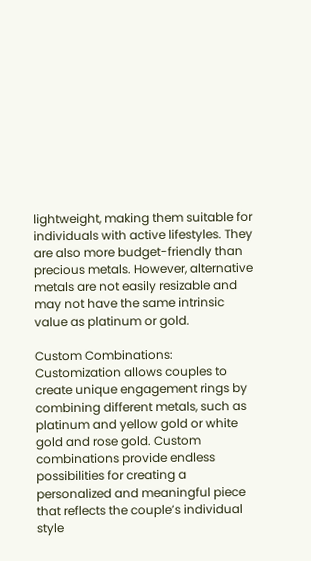lightweight, making them suitable for individuals with active lifestyles. They are also more budget-friendly than precious metals. However, alternative metals are not easily resizable and may not have the same intrinsic value as platinum or gold.

Custom Combinations: Customization allows couples to create unique engagement rings by combining different metals, such as platinum and yellow gold or white gold and rose gold. Custom combinations provide endless possibilities for creating a personalized and meaningful piece that reflects the couple’s individual style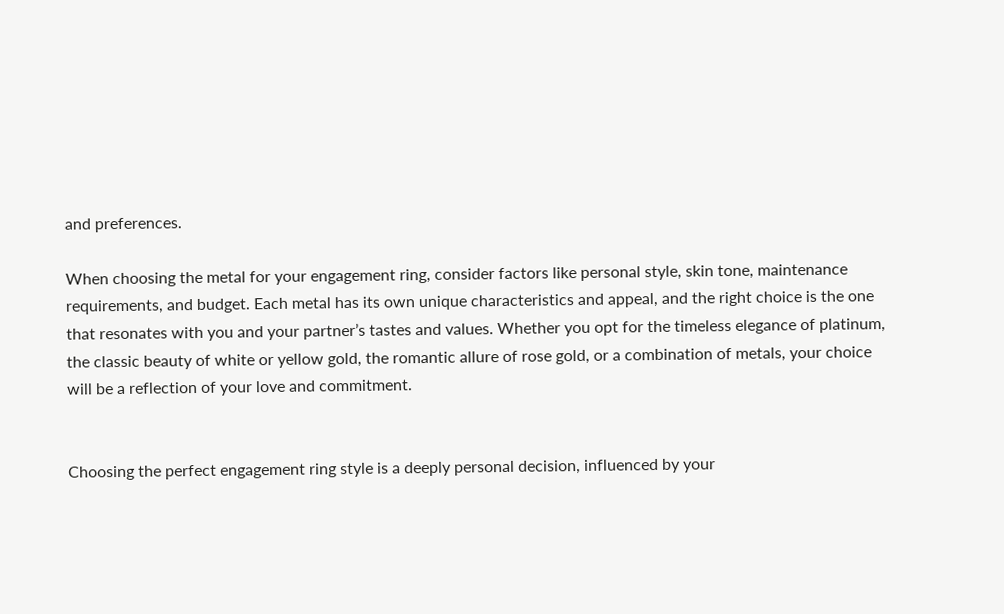and preferences.

When choosing the metal for your engagement ring, consider factors like personal style, skin tone, maintenance requirements, and budget. Each metal has its own unique characteristics and appeal, and the right choice is the one that resonates with you and your partner’s tastes and values. Whether you opt for the timeless elegance of platinum, the classic beauty of white or yellow gold, the romantic allure of rose gold, or a combination of metals, your choice will be a reflection of your love and commitment.


Choosing the perfect engagement ring style is a deeply personal decision, influenced by your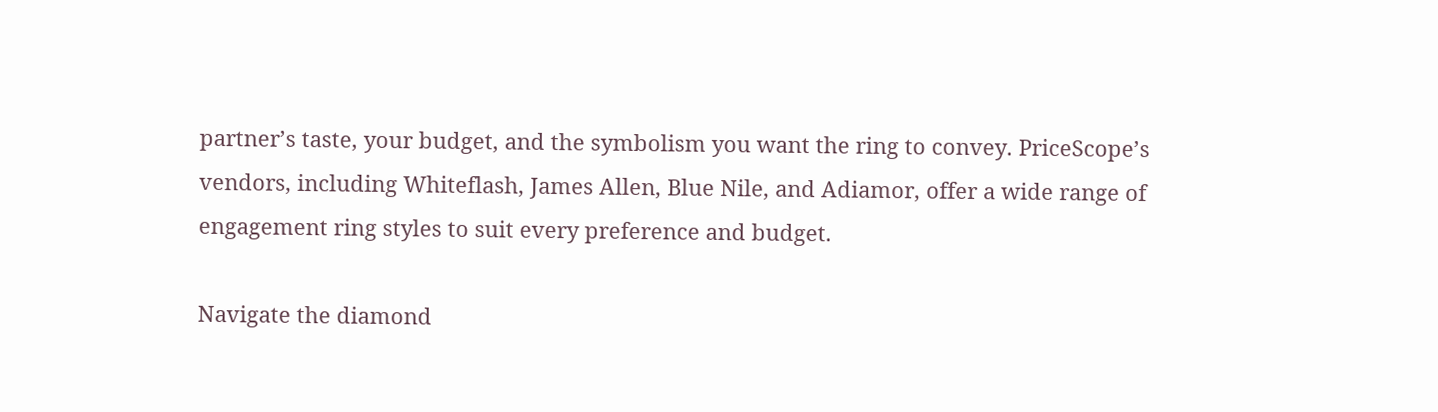partner’s taste, your budget, and the symbolism you want the ring to convey. PriceScope’s vendors, including Whiteflash, James Allen, Blue Nile, and Adiamor, offer a wide range of engagement ring styles to suit every preference and budget.

Navigate the diamond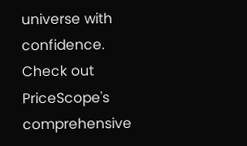universe with confidence. Check out PriceScope's comprehensive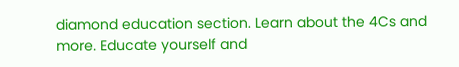diamond education section. Learn about the 4Cs and more. Educate yourself and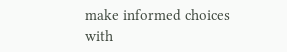make informed choices with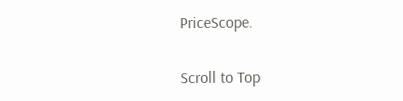PriceScope.

Scroll to Top